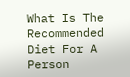What Is The Recommended Diet For A Person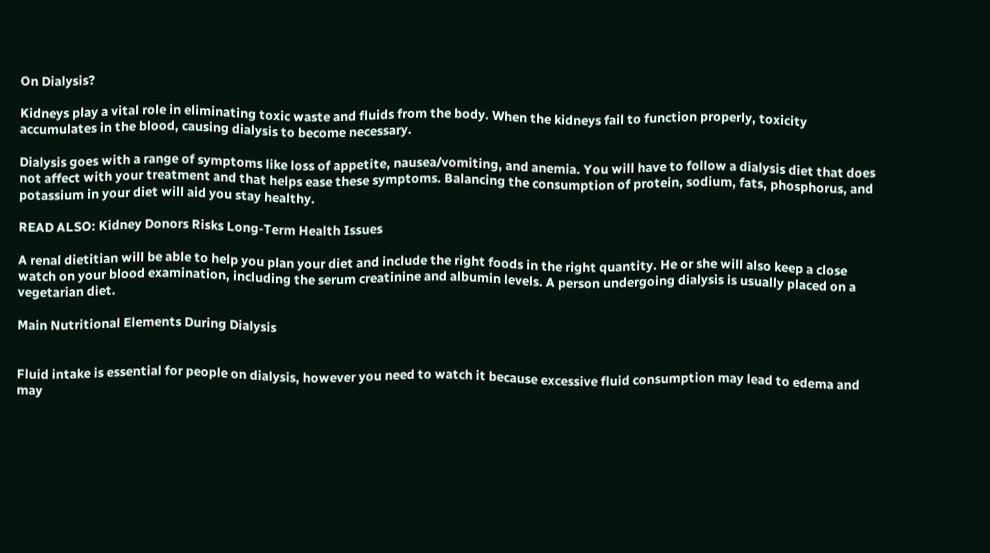On Dialysis?

Kidneys play a vital role in eliminating toxic waste and fluids from the body. When the kidneys fail to function properly, toxicity accumulates in the blood, causing dialysis to become necessary.

Dialysis goes with a range of symptoms like loss of appetite, nausea/vomiting, and anemia. You will have to follow a dialysis diet that does not affect with your treatment and that helps ease these symptoms. Balancing the consumption of protein, sodium, fats, phosphorus, and potassium in your diet will aid you stay healthy.

READ ALSO: Kidney Donors Risks Long-Term Health Issues

A renal dietitian will be able to help you plan your diet and include the right foods in the right quantity. He or she will also keep a close watch on your blood examination, including the serum creatinine and albumin levels. A person undergoing dialysis is usually placed on a vegetarian diet.

Main Nutritional Elements During Dialysis


Fluid intake is essential for people on dialysis, however you need to watch it because excessive fluid consumption may lead to edema and may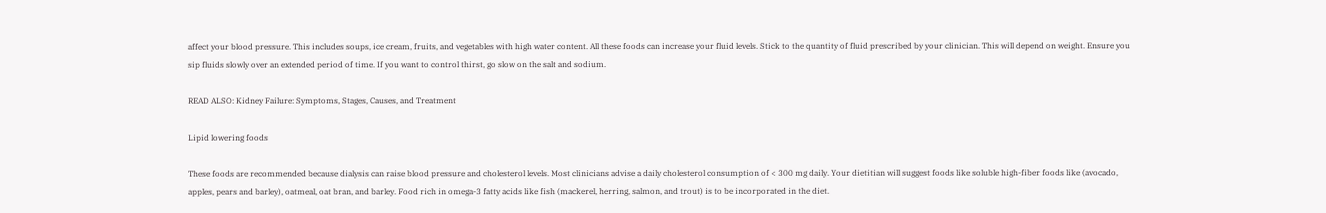affect your blood pressure. This includes soups, ice cream, fruits, and vegetables with high water content. All these foods can increase your fluid levels. Stick to the quantity of fluid prescribed by your clinician. This will depend on weight. Ensure you sip fluids slowly over an extended period of time. If you want to control thirst, go slow on the salt and sodium.

READ ALSO: Kidney Failure: Symptoms, Stages, Causes, and Treatment

Lipid lowering foods

These foods are recommended because dialysis can raise blood pressure and cholesterol levels. Most clinicians advise a daily cholesterol consumption of < 300 mg daily. Your dietitian will suggest foods like soluble high-fiber foods like (avocado, apples, pears and barley), oatmeal, oat bran, and barley. Food rich in omega-3 fatty acids like fish (mackerel, herring, salmon, and trout) is to be incorporated in the diet.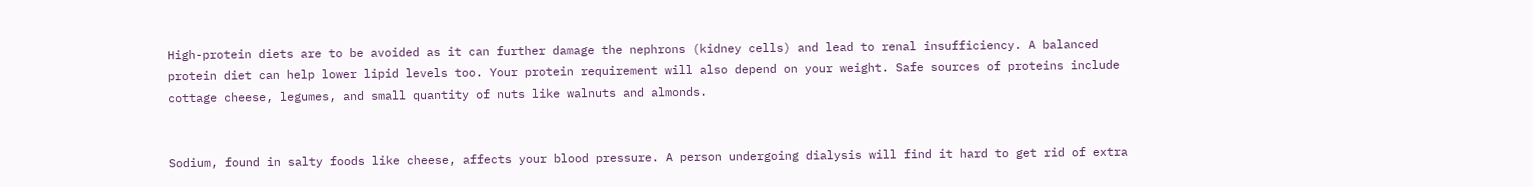High-protein diets are to be avoided as it can further damage the nephrons (kidney cells) and lead to renal insufficiency. A balanced protein diet can help lower lipid levels too. Your protein requirement will also depend on your weight. Safe sources of proteins include cottage cheese, legumes, and small quantity of nuts like walnuts and almonds.


Sodium, found in salty foods like cheese, affects your blood pressure. A person undergoing dialysis will find it hard to get rid of extra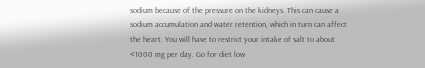sodium because of the pressure on the kidneys. This can cause a sodium accumulation and water retention, which in turn can affect the heart. You will have to restrict your intake of salt to about <1000 mg per day. Go for diet low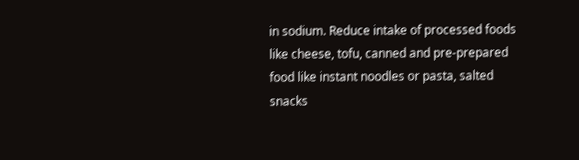in sodium. Reduce intake of processed foods like cheese, tofu, canned and pre-prepared food like instant noodles or pasta, salted snacks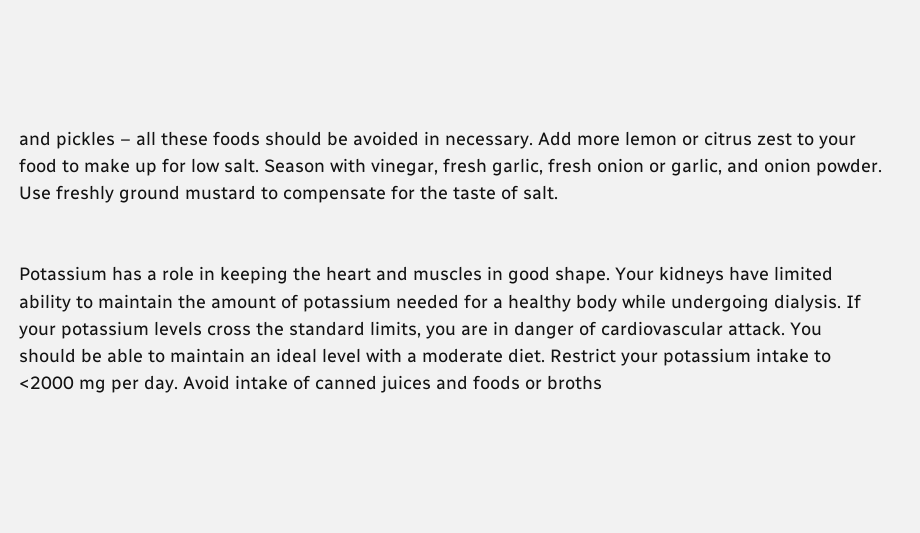and pickles – all these foods should be avoided in necessary. Add more lemon or citrus zest to your food to make up for low salt. Season with vinegar, fresh garlic, fresh onion or garlic, and onion powder. Use freshly ground mustard to compensate for the taste of salt.


Potassium has a role in keeping the heart and muscles in good shape. Your kidneys have limited ability to maintain the amount of potassium needed for a healthy body while undergoing dialysis. If your potassium levels cross the standard limits, you are in danger of cardiovascular attack. You should be able to maintain an ideal level with a moderate diet. Restrict your potassium intake to <2000 mg per day. Avoid intake of canned juices and foods or broths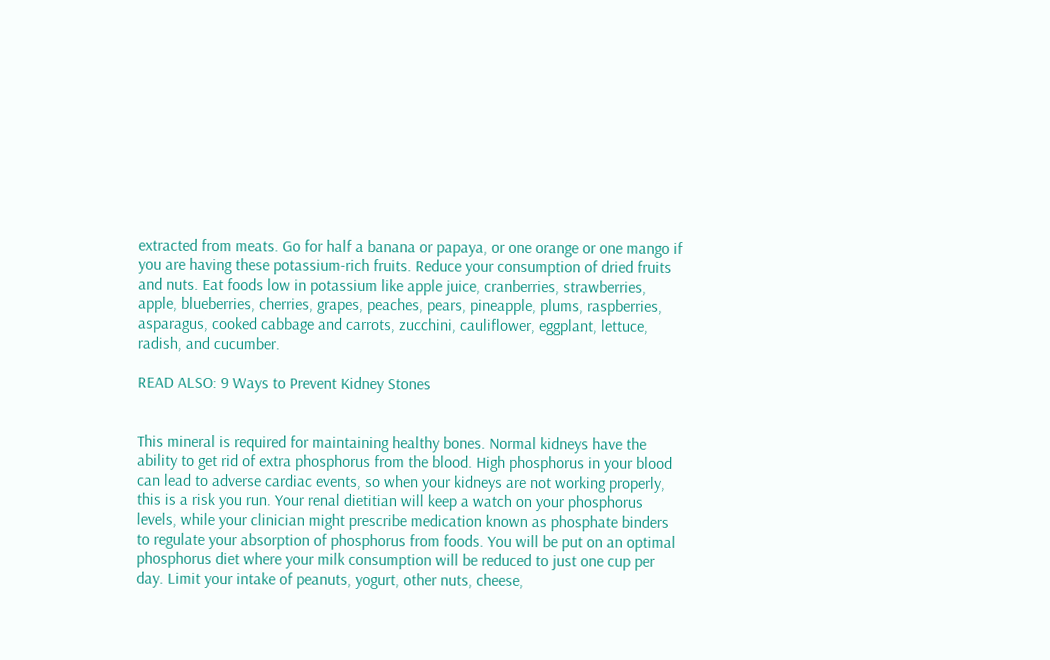extracted from meats. Go for half a banana or papaya, or one orange or one mango if you are having these potassium-rich fruits. Reduce your consumption of dried fruits and nuts. Eat foods low in potassium like apple juice, cranberries, strawberries, apple, blueberries, cherries, grapes, peaches, pears, pineapple, plums, raspberries, asparagus, cooked cabbage and carrots, zucchini, cauliflower, eggplant, lettuce, radish, and cucumber.

READ ALSO: 9 Ways to Prevent Kidney Stones


This mineral is required for maintaining healthy bones. Normal kidneys have the ability to get rid of extra phosphorus from the blood. High phosphorus in your blood can lead to adverse cardiac events, so when your kidneys are not working properly, this is a risk you run. Your renal dietitian will keep a watch on your phosphorus levels, while your clinician might prescribe medication known as phosphate binders to regulate your absorption of phosphorus from foods. You will be put on an optimal phosphorus diet where your milk consumption will be reduced to just one cup per day. Limit your intake of peanuts, yogurt, other nuts, cheese,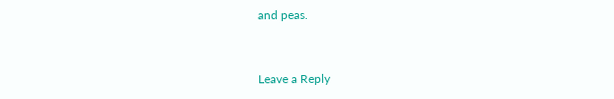and peas.


Leave a Reply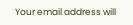Your email address will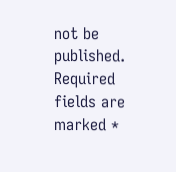not be published. Required fields are marked *